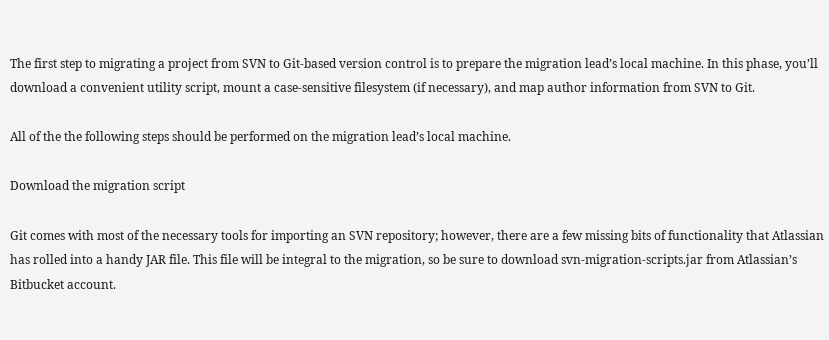The first step to migrating a project from SVN to Git-based version control is to prepare the migration lead’s local machine. In this phase, you’ll download a convenient utility script, mount a case-sensitive filesystem (if necessary), and map author information from SVN to Git.

All of the the following steps should be performed on the migration lead’s local machine.

Download the migration script

Git comes with most of the necessary tools for importing an SVN repository; however, there are a few missing bits of functionality that Atlassian has rolled into a handy JAR file. This file will be integral to the migration, so be sure to download svn-migration-scripts.jar from Atlassian’s Bitbucket account.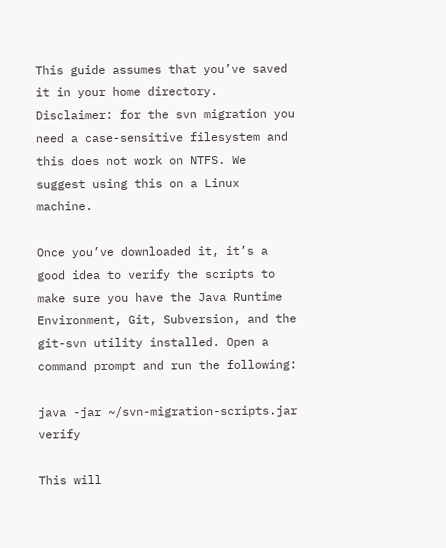This guide assumes that you’ve saved it in your home directory. Disclaimer: for the svn migration you need a case-sensitive filesystem and this does not work on NTFS. We suggest using this on a Linux machine.

Once you’ve downloaded it, it’s a good idea to verify the scripts to make sure you have the Java Runtime Environment, Git, Subversion, and the git-svn utility installed. Open a command prompt and run the following:

java -jar ~/svn-migration-scripts.jar verify

This will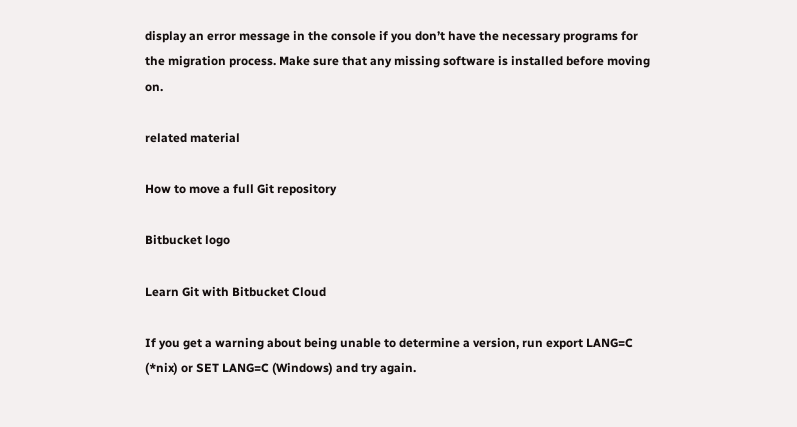display an error message in the console if you don’t have the necessary programs for the migration process. Make sure that any missing software is installed before moving on.

related material

How to move a full Git repository

Bitbucket logo

Learn Git with Bitbucket Cloud

If you get a warning about being unable to determine a version, run export LANG=C (*nix) or SET LANG=C (Windows) and try again.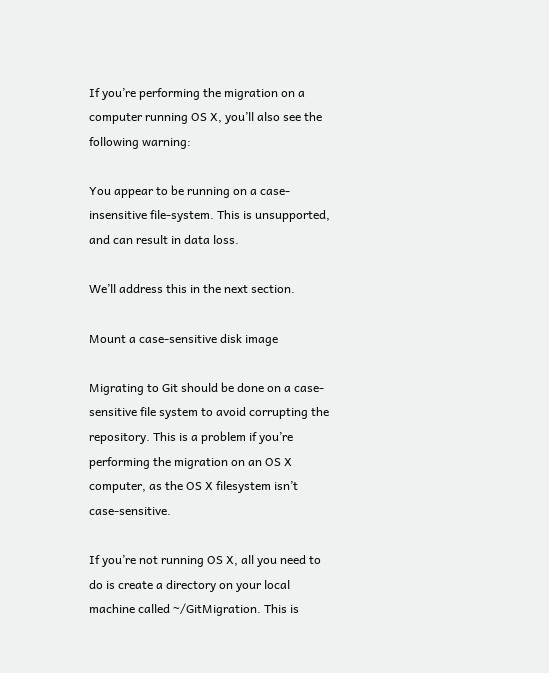If you’re performing the migration on a computer running OS X, you’ll also see the following warning:

You appear to be running on a case-insensitive file-system. This is unsupported, and can result in data loss.

We’ll address this in the next section.

Mount a case-sensitive disk image

Migrating to Git should be done on a case-sensitive file system to avoid corrupting the repository. This is a problem if you’re performing the migration on an OS X computer, as the OS X filesystem isn’t case-sensitive.

If you’re not running OS X, all you need to do is create a directory on your local machine called ~/GitMigration. This is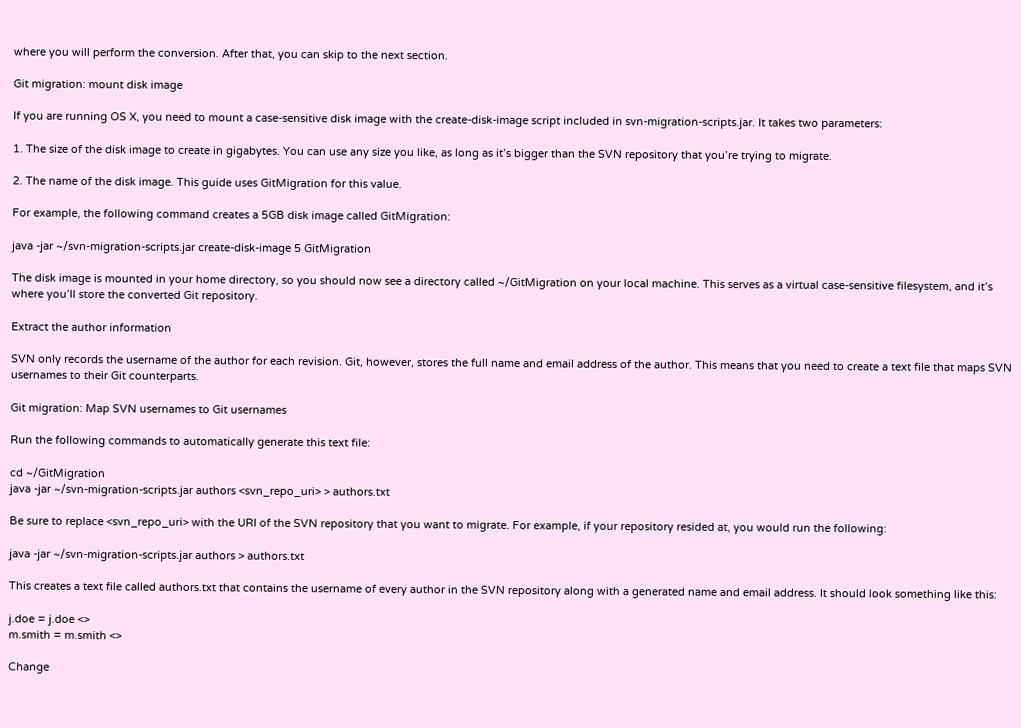where you will perform the conversion. After that, you can skip to the next section.

Git migration: mount disk image

If you are running OS X, you need to mount a case-sensitive disk image with the create-disk-image script included in svn-migration-scripts.jar. It takes two parameters:

1. The size of the disk image to create in gigabytes. You can use any size you like, as long as it’s bigger than the SVN repository that you’re trying to migrate.

2. The name of the disk image. This guide uses GitMigration for this value.

For example, the following command creates a 5GB disk image called GitMigration:

java -jar ~/svn-migration-scripts.jar create-disk-image 5 GitMigration

The disk image is mounted in your home directory, so you should now see a directory called ~/GitMigration on your local machine. This serves as a virtual case-sensitive filesystem, and it’s where you’ll store the converted Git repository.

Extract the author information

SVN only records the username of the author for each revision. Git, however, stores the full name and email address of the author. This means that you need to create a text file that maps SVN usernames to their Git counterparts.

Git migration: Map SVN usernames to Git usernames

Run the following commands to automatically generate this text file:

cd ~/GitMigration
java -jar ~/svn-migration-scripts.jar authors <svn_repo_uri> > authors.txt

Be sure to replace <svn_repo_uri> with the URI of the SVN repository that you want to migrate. For example, if your repository resided at, you would run the following:

java -jar ~/svn-migration-scripts.jar authors > authors.txt

This creates a text file called authors.txt that contains the username of every author in the SVN repository along with a generated name and email address. It should look something like this:

j.doe = j.doe <>
m.smith = m.smith <>

Change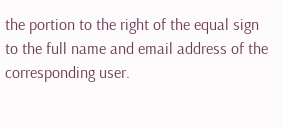the portion to the right of the equal sign to the full name and email address of the corresponding user.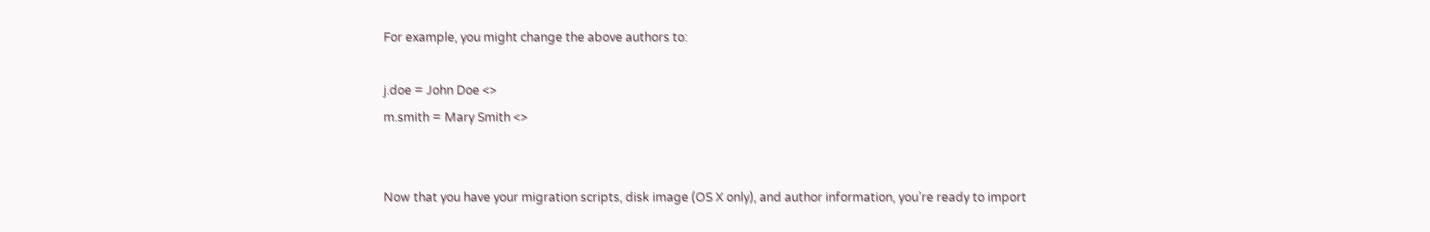For example, you might change the above authors to:

j.doe = John Doe <>
m.smith = Mary Smith <>


Now that you have your migration scripts, disk image (OS X only), and author information, you’re ready to import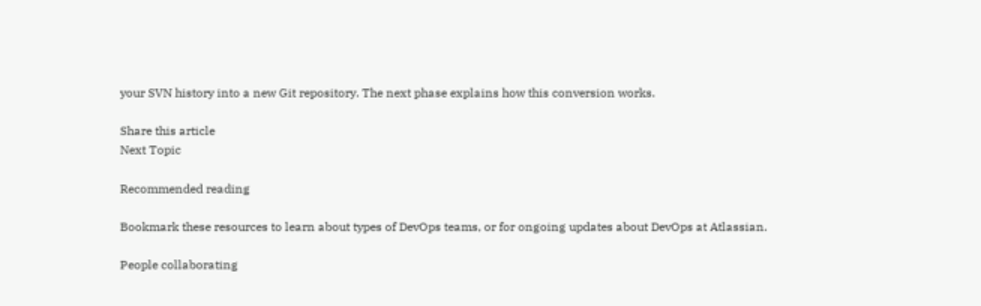your SVN history into a new Git repository. The next phase explains how this conversion works.

Share this article
Next Topic

Recommended reading

Bookmark these resources to learn about types of DevOps teams, or for ongoing updates about DevOps at Atlassian.

People collaborating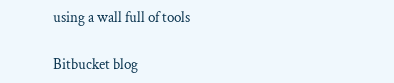using a wall full of tools

Bitbucket blog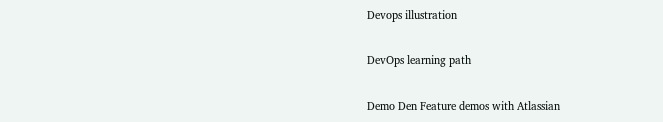Devops illustration

DevOps learning path

Demo Den Feature demos with Atlassian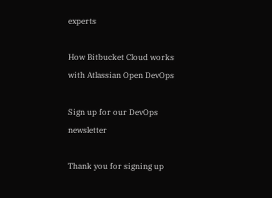experts

How Bitbucket Cloud works with Atlassian Open DevOps

Sign up for our DevOps newsletter

Thank you for signing up